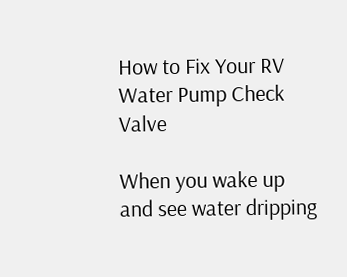How to Fix Your RV Water Pump Check Valve

When you wake up and see water dripping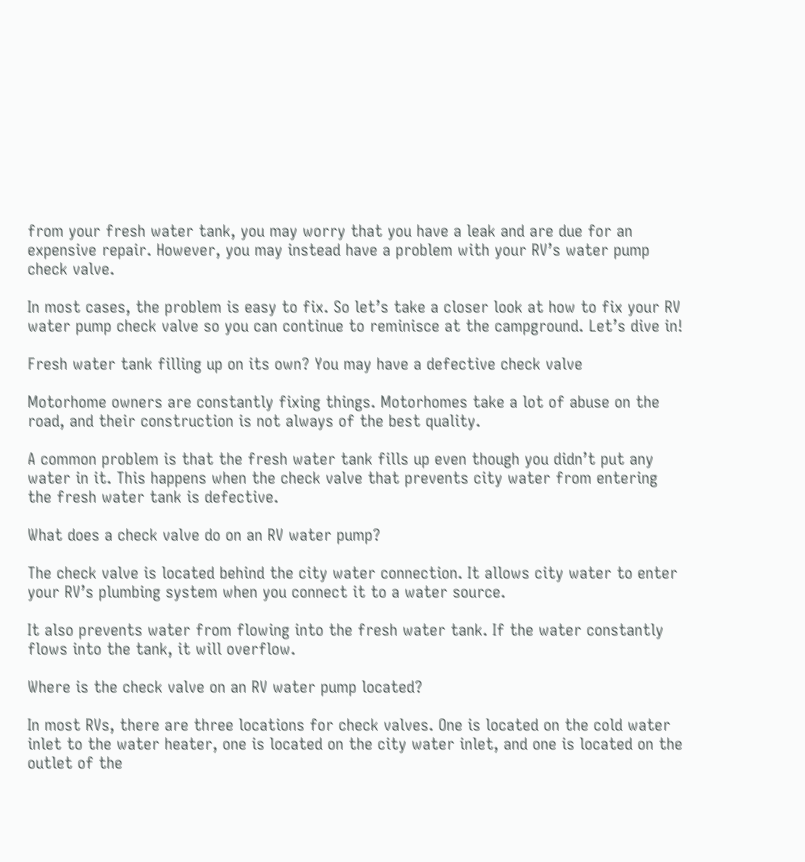from your fresh water tank, you may worry that you have a leak and are due for an expensive repair. However, you may instead have a problem with your RV’s water pump check valve.

In most cases, the problem is easy to fix. So let’s take a closer look at how to fix your RV water pump check valve so you can continue to reminisce at the campground. Let’s dive in!

Fresh water tank filling up on its own? You may have a defective check valve

Motorhome owners are constantly fixing things. Motorhomes take a lot of abuse on the road, and their construction is not always of the best quality.

A common problem is that the fresh water tank fills up even though you didn’t put any water in it. This happens when the check valve that prevents city water from entering the fresh water tank is defective.

What does a check valve do on an RV water pump?

The check valve is located behind the city water connection. It allows city water to enter your RV’s plumbing system when you connect it to a water source.

It also prevents water from flowing into the fresh water tank. If the water constantly flows into the tank, it will overflow.

Where is the check valve on an RV water pump located?

In most RVs, there are three locations for check valves. One is located on the cold water inlet to the water heater, one is located on the city water inlet, and one is located on the outlet of the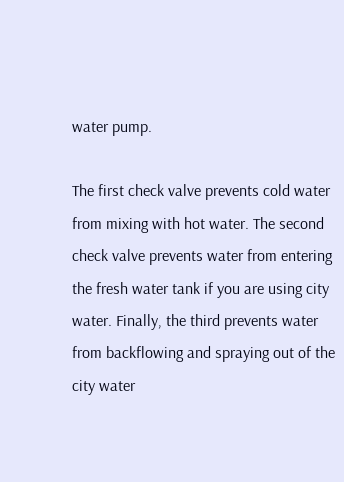water pump.

The first check valve prevents cold water from mixing with hot water. The second check valve prevents water from entering the fresh water tank if you are using city water. Finally, the third prevents water from backflowing and spraying out of the city water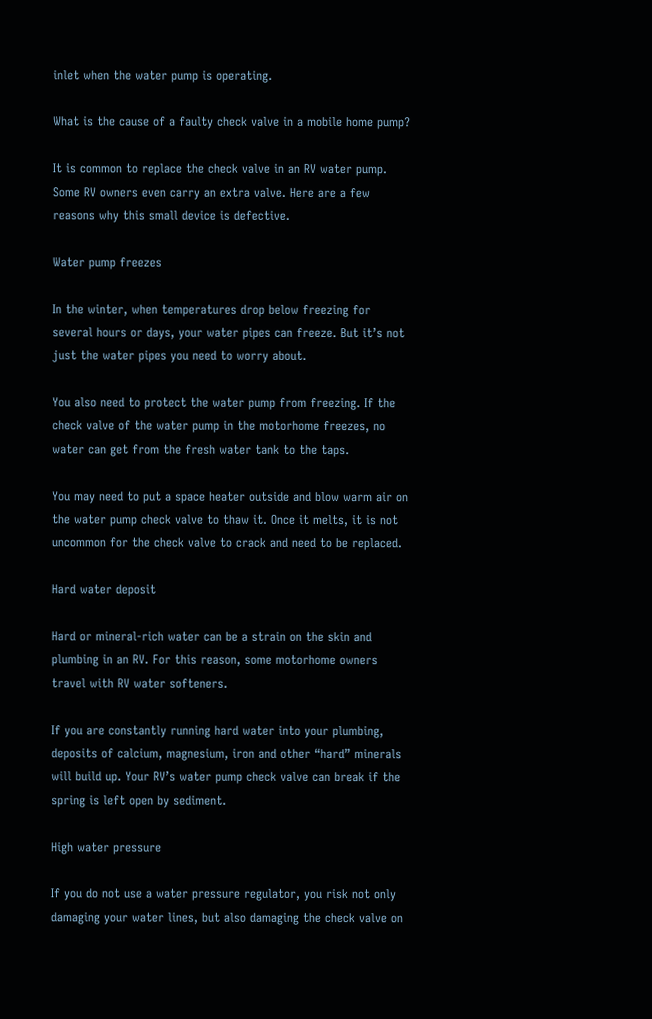inlet when the water pump is operating.

What is the cause of a faulty check valve in a mobile home pump?

It is common to replace the check valve in an RV water pump. Some RV owners even carry an extra valve. Here are a few reasons why this small device is defective.

Water pump freezes

In the winter, when temperatures drop below freezing for several hours or days, your water pipes can freeze. But it’s not just the water pipes you need to worry about.

You also need to protect the water pump from freezing. If the check valve of the water pump in the motorhome freezes, no water can get from the fresh water tank to the taps.

You may need to put a space heater outside and blow warm air on the water pump check valve to thaw it. Once it melts, it is not uncommon for the check valve to crack and need to be replaced.

Hard water deposit

Hard or mineral-rich water can be a strain on the skin and plumbing in an RV. For this reason, some motorhome owners travel with RV water softeners.

If you are constantly running hard water into your plumbing, deposits of calcium, magnesium, iron and other “hard” minerals will build up. Your RV’s water pump check valve can break if the spring is left open by sediment.

High water pressure

If you do not use a water pressure regulator, you risk not only damaging your water lines, but also damaging the check valve on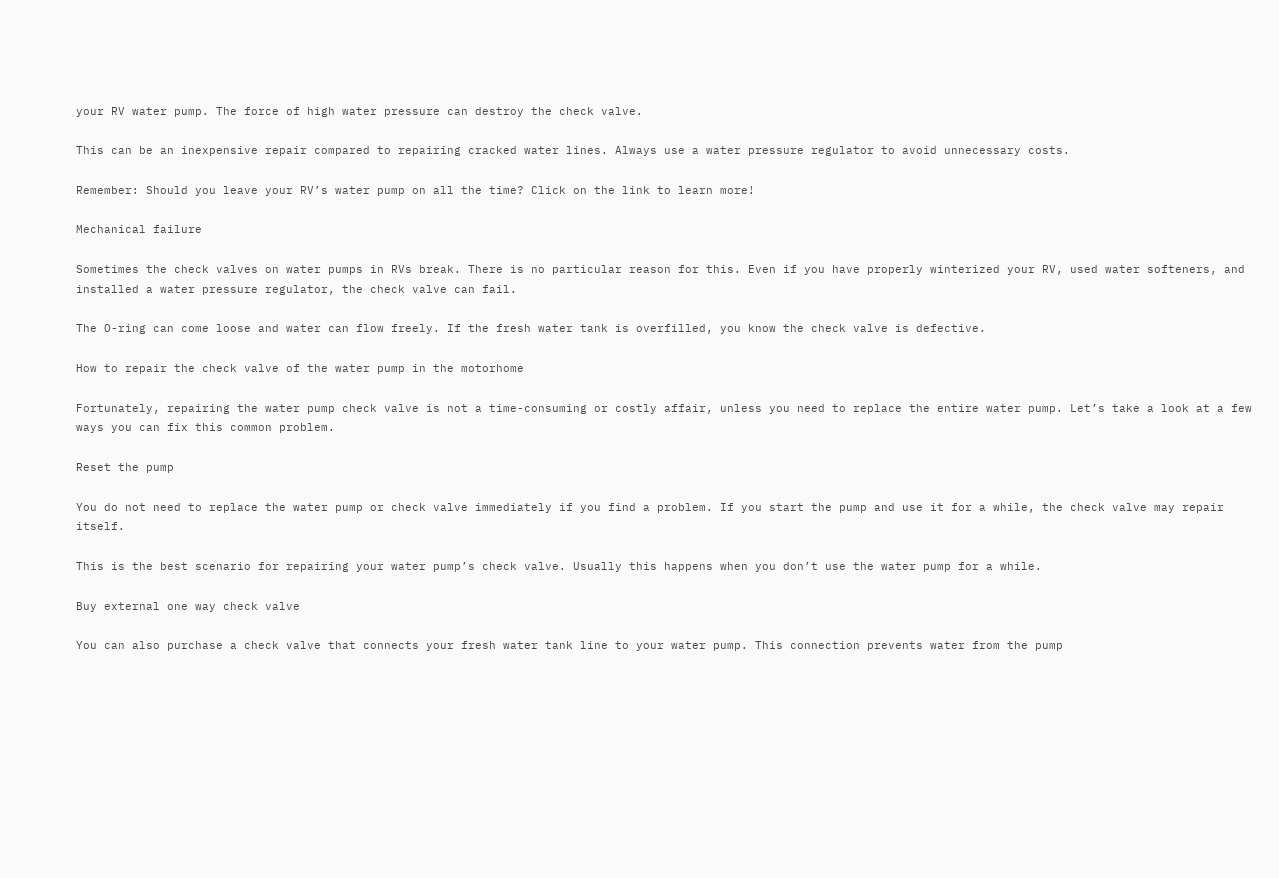your RV water pump. The force of high water pressure can destroy the check valve.

This can be an inexpensive repair compared to repairing cracked water lines. Always use a water pressure regulator to avoid unnecessary costs.

Remember: Should you leave your RV’s water pump on all the time? Click on the link to learn more!

Mechanical failure

Sometimes the check valves on water pumps in RVs break. There is no particular reason for this. Even if you have properly winterized your RV, used water softeners, and installed a water pressure regulator, the check valve can fail.

The O-ring can come loose and water can flow freely. If the fresh water tank is overfilled, you know the check valve is defective.

How to repair the check valve of the water pump in the motorhome

Fortunately, repairing the water pump check valve is not a time-consuming or costly affair, unless you need to replace the entire water pump. Let’s take a look at a few ways you can fix this common problem.

Reset the pump

You do not need to replace the water pump or check valve immediately if you find a problem. If you start the pump and use it for a while, the check valve may repair itself.

This is the best scenario for repairing your water pump’s check valve. Usually this happens when you don’t use the water pump for a while.

Buy external one way check valve

You can also purchase a check valve that connects your fresh water tank line to your water pump. This connection prevents water from the pump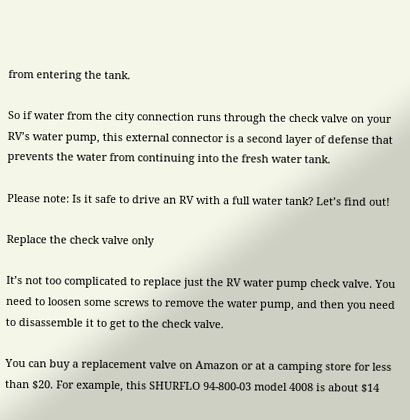from entering the tank.

So if water from the city connection runs through the check valve on your RV’s water pump, this external connector is a second layer of defense that prevents the water from continuing into the fresh water tank.

Please note: Is it safe to drive an RV with a full water tank? Let’s find out!

Replace the check valve only

It’s not too complicated to replace just the RV water pump check valve. You need to loosen some screws to remove the water pump, and then you need to disassemble it to get to the check valve.

You can buy a replacement valve on Amazon or at a camping store for less than $20. For example, this SHURFLO 94-800-03 model 4008 is about $14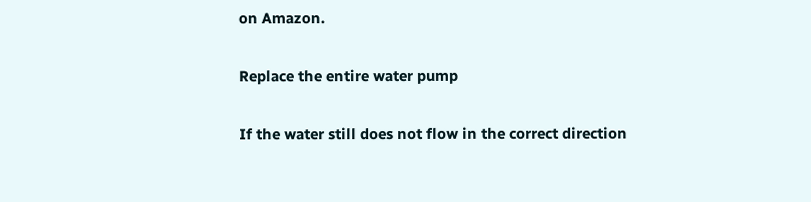on Amazon.

Replace the entire water pump

If the water still does not flow in the correct direction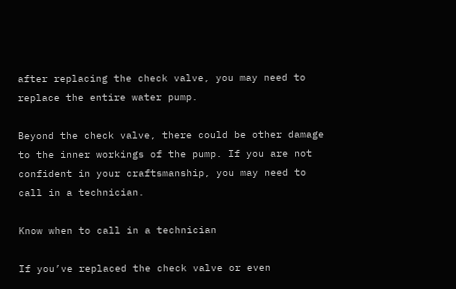after replacing the check valve, you may need to replace the entire water pump.

Beyond the check valve, there could be other damage to the inner workings of the pump. If you are not confident in your craftsmanship, you may need to call in a technician.

Know when to call in a technician

If you’ve replaced the check valve or even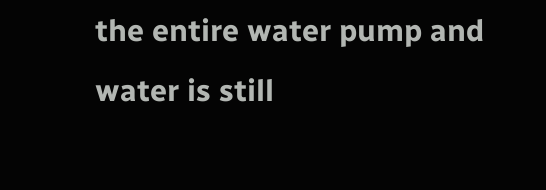the entire water pump and water is still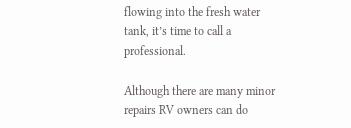flowing into the fresh water tank, it’s time to call a professional.

Although there are many minor repairs RV owners can do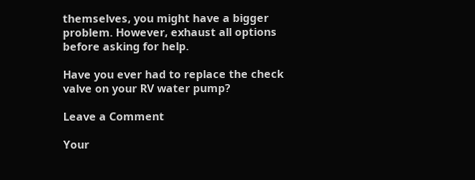themselves, you might have a bigger problem. However, exhaust all options before asking for help.

Have you ever had to replace the check valve on your RV water pump?

Leave a Comment

Your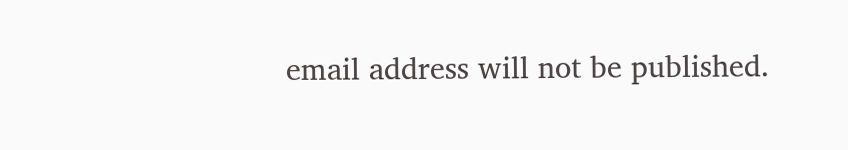email address will not be published.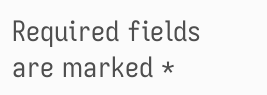Required fields are marked *